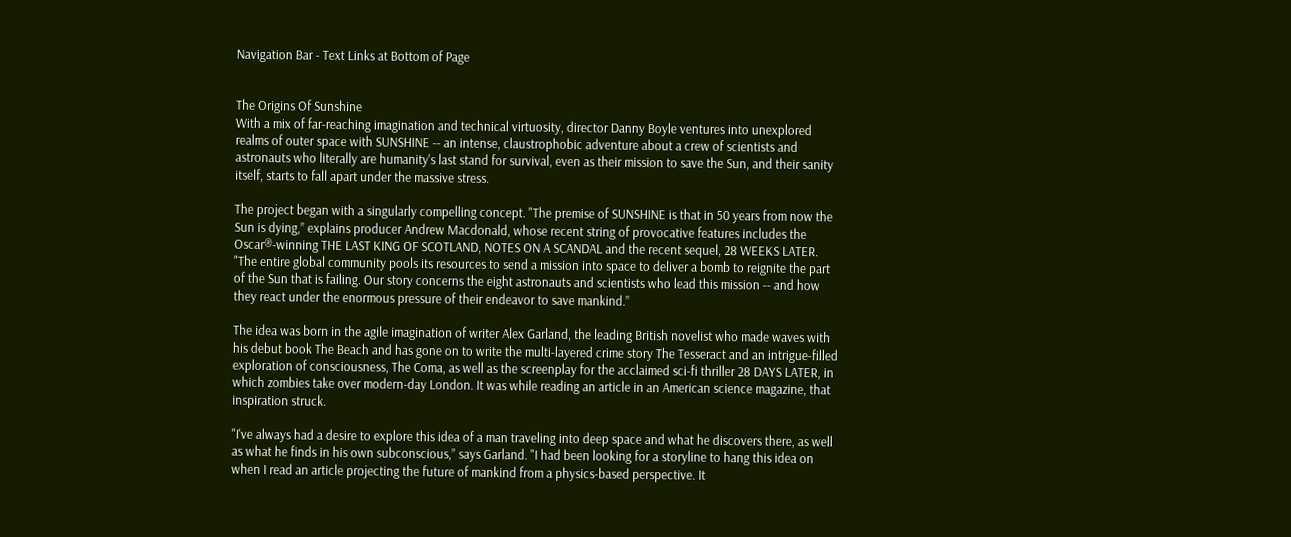Navigation Bar - Text Links at Bottom of Page


The Origins Of Sunshine
With a mix of far-reaching imagination and technical virtuosity, director Danny Boyle ventures into unexplored realms of outer space with SUNSHINE -- an intense, claustrophobic adventure about a crew of scientists and astronauts who literally are humanity's last stand for survival, even as their mission to save the Sun, and their sanity itself, starts to fall apart under the massive stress.

The project began with a singularly compelling concept. "The premise of SUNSHINE is that in 50 years from now the Sun is dying,” explains producer Andrew Macdonald, whose recent string of provocative features includes the Oscar®-winning THE LAST KING OF SCOTLAND, NOTES ON A SCANDAL and the recent sequel, 28 WEEKS LATER. "The entire global community pools its resources to send a mission into space to deliver a bomb to reignite the part of the Sun that is failing. Our story concerns the eight astronauts and scientists who lead this mission -- and how they react under the enormous pressure of their endeavor to save mankind.”

The idea was born in the agile imagination of writer Alex Garland, the leading British novelist who made waves with his debut book The Beach and has gone on to write the multi-layered crime story The Tesseract and an intrigue-filled exploration of consciousness, The Coma, as well as the screenplay for the acclaimed sci-fi thriller 28 DAYS LATER, in which zombies take over modern-day London. It was while reading an article in an American science magazine, that inspiration struck.

"I've always had a desire to explore this idea of a man traveling into deep space and what he discovers there, as well as what he finds in his own subconscious,” says Garland. "I had been looking for a storyline to hang this idea on when I read an article projecting the future of mankind from a physics-based perspective. It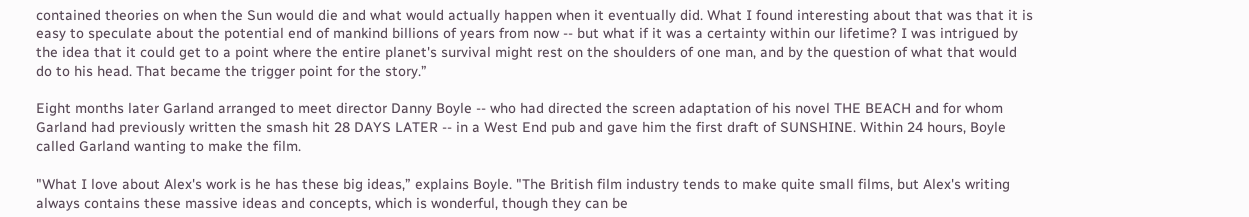contained theories on when the Sun would die and what would actually happen when it eventually did. What I found interesting about that was that it is easy to speculate about the potential end of mankind billions of years from now -- but what if it was a certainty within our lifetime? I was intrigued by the idea that it could get to a point where the entire planet's survival might rest on the shoulders of one man, and by the question of what that would do to his head. That became the trigger point for the story.”

Eight months later Garland arranged to meet director Danny Boyle -- who had directed the screen adaptation of his novel THE BEACH and for whom Garland had previously written the smash hit 28 DAYS LATER -- in a West End pub and gave him the first draft of SUNSHINE. Within 24 hours, Boyle called Garland wanting to make the film.

"What I love about Alex's work is he has these big ideas,” explains Boyle. "The British film industry tends to make quite small films, but Alex's writing always contains these massive ideas and concepts, which is wonderful, though they can be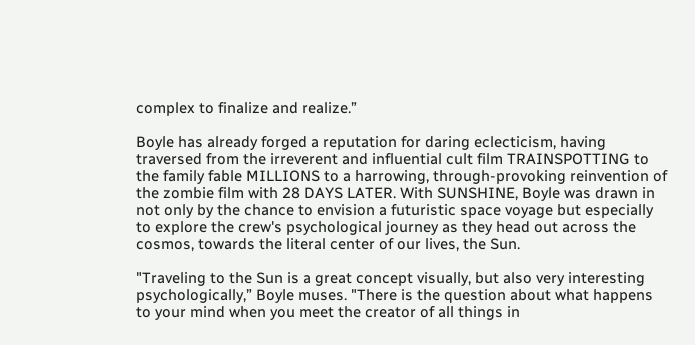complex to finalize and realize.”

Boyle has already forged a reputation for daring eclecticism, having traversed from the irreverent and influential cult film TRAINSPOTTING to the family fable MILLIONS to a harrowing, through-provoking reinvention of the zombie film with 28 DAYS LATER. With SUNSHINE, Boyle was drawn in not only by the chance to envision a futuristic space voyage but especially to explore the crew's psychological journey as they head out across the cosmos, towards the literal center of our lives, the Sun.

"Traveling to the Sun is a great concept visually, but also very interesting psychologically,” Boyle muses. "There is the question about what happens to your mind when you meet the creator of all things in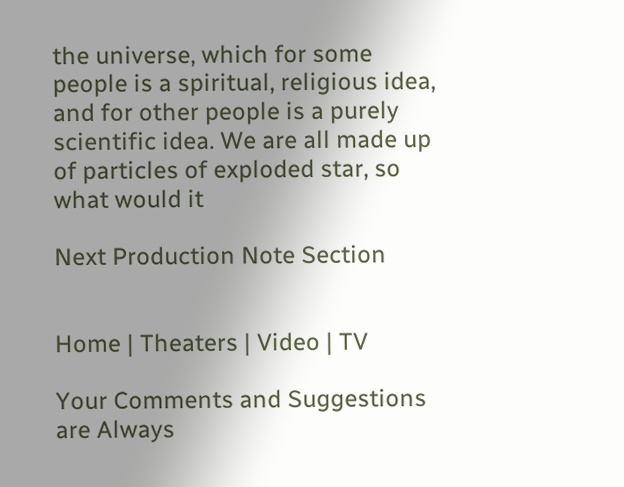the universe, which for some people is a spiritual, religious idea, and for other people is a purely scientific idea. We are all made up of particles of exploded star, so what would it

Next Production Note Section


Home | Theaters | Video | TV

Your Comments and Suggestions are Always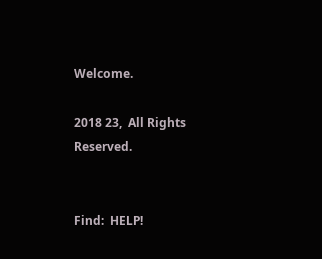Welcome.

2018 23,  All Rights Reserved.


Find:  HELP!